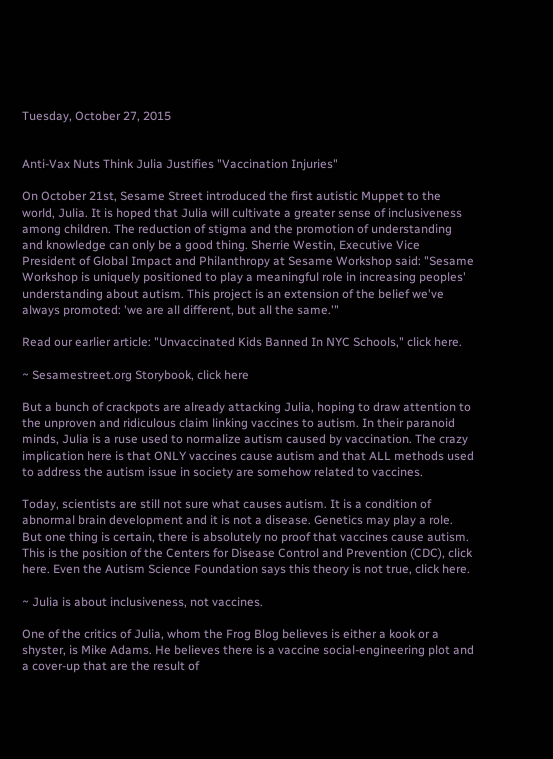Tuesday, October 27, 2015


Anti-Vax Nuts Think Julia Justifies "Vaccination Injuries"

On October 21st, Sesame Street introduced the first autistic Muppet to the world, Julia. It is hoped that Julia will cultivate a greater sense of inclusiveness among children. The reduction of stigma and the promotion of understanding and knowledge can only be a good thing. Sherrie Westin, Executive Vice President of Global Impact and Philanthropy at Sesame Workshop said: "Sesame Workshop is uniquely positioned to play a meaningful role in increasing peoples' understanding about autism. This project is an extension of the belief we've always promoted: 'we are all different, but all the same.'"

Read our earlier article: "Unvaccinated Kids Banned In NYC Schools," click here.

~ Sesamestreet.org Storybook, click here

But a bunch of crackpots are already attacking Julia, hoping to draw attention to the unproven and ridiculous claim linking vaccines to autism. In their paranoid minds, Julia is a ruse used to normalize autism caused by vaccination. The crazy implication here is that ONLY vaccines cause autism and that ALL methods used to address the autism issue in society are somehow related to vaccines.

Today, scientists are still not sure what causes autism. It is a condition of abnormal brain development and it is not a disease. Genetics may play a role. But one thing is certain, there is absolutely no proof that vaccines cause autism. This is the position of the Centers for Disease Control and Prevention (CDC), click here. Even the Autism Science Foundation says this theory is not true, click here.

~ Julia is about inclusiveness, not vaccines.

One of the critics of Julia, whom the Frog Blog believes is either a kook or a shyster, is Mike Adams. He believes there is a vaccine social-engineering plot and a cover-up that are the result of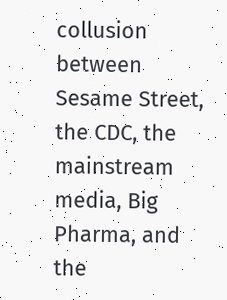collusion between Sesame Street, the CDC, the mainstream media, Big Pharma, and the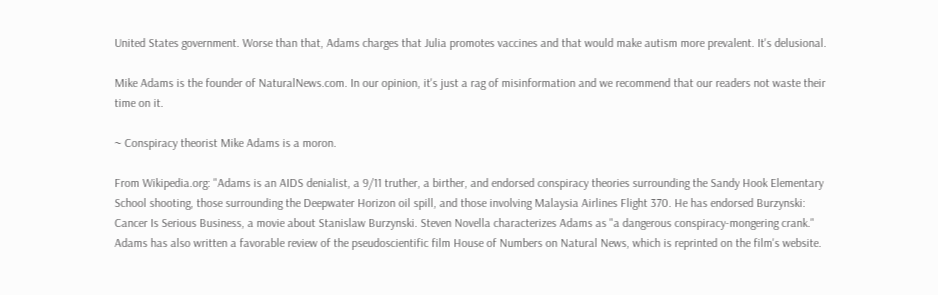United States government. Worse than that, Adams charges that Julia promotes vaccines and that would make autism more prevalent. It's delusional.

Mike Adams is the founder of NaturalNews.com. In our opinion, it's just a rag of misinformation and we recommend that our readers not waste their time on it.

~ Conspiracy theorist Mike Adams is a moron.

From Wikipedia.org: "Adams is an AIDS denialist, a 9/11 truther, a birther, and endorsed conspiracy theories surrounding the Sandy Hook Elementary School shooting, those surrounding the Deepwater Horizon oil spill, and those involving Malaysia Airlines Flight 370. He has endorsed Burzynski: Cancer Is Serious Business, a movie about Stanislaw Burzynski. Steven Novella characterizes Adams as "a dangerous conspiracy-mongering crank." Adams has also written a favorable review of the pseudoscientific film House of Numbers on Natural News, which is reprinted on the film's website.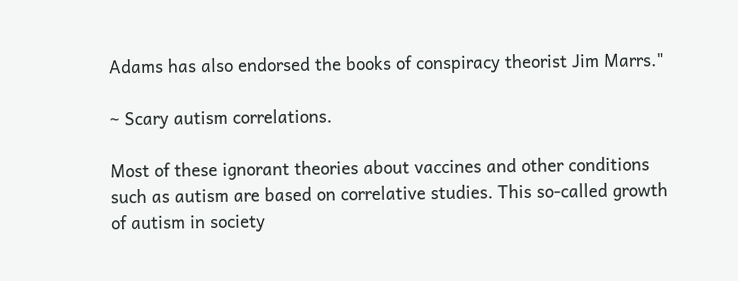Adams has also endorsed the books of conspiracy theorist Jim Marrs."

~ Scary autism correlations.

Most of these ignorant theories about vaccines and other conditions such as autism are based on correlative studies. This so-called growth of autism in society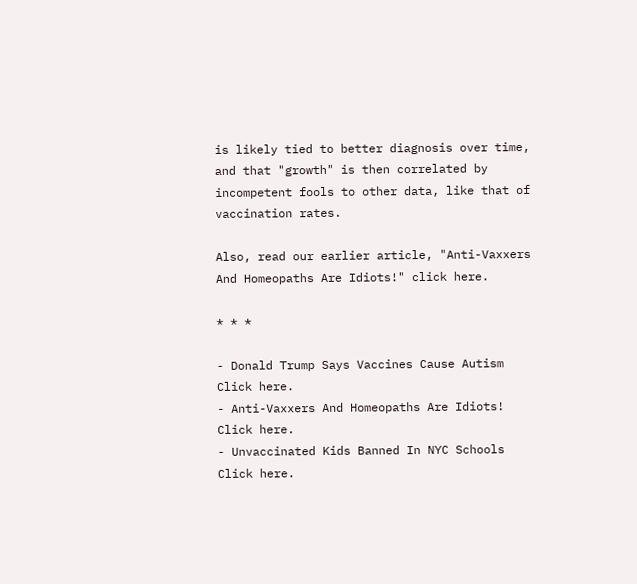is likely tied to better diagnosis over time, and that "growth" is then correlated by incompetent fools to other data, like that of vaccination rates.

Also, read our earlier article, "Anti-Vaxxers And Homeopaths Are Idiots!" click here.

* * *

- Donald Trump Says Vaccines Cause Autism Click here.
- Anti-Vaxxers And Homeopaths Are Idiots! Click here.
- Unvaccinated Kids Banned In NYC Schools Click here.